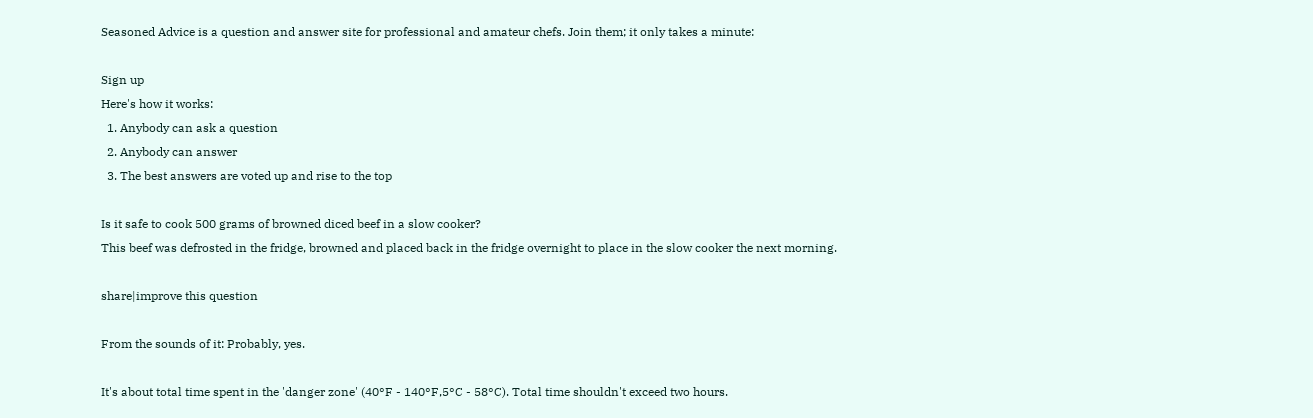Seasoned Advice is a question and answer site for professional and amateur chefs. Join them; it only takes a minute:

Sign up
Here's how it works:
  1. Anybody can ask a question
  2. Anybody can answer
  3. The best answers are voted up and rise to the top

Is it safe to cook 500 grams of browned diced beef in a slow cooker?
This beef was defrosted in the fridge, browned and placed back in the fridge overnight to place in the slow cooker the next morning.

share|improve this question

From the sounds of it: Probably, yes.

It's about total time spent in the 'danger zone' (40°F - 140°F,5°C - 58°C). Total time shouldn't exceed two hours.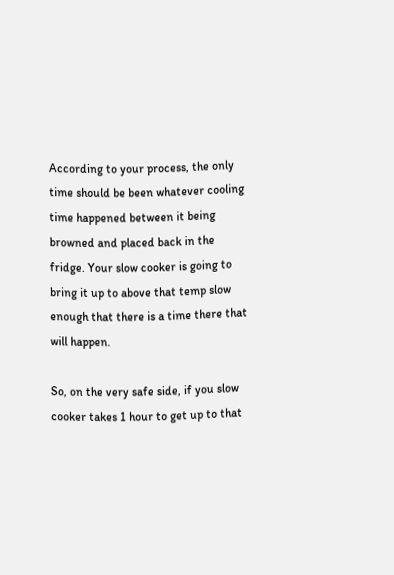According to your process, the only time should be been whatever cooling time happened between it being browned and placed back in the fridge. Your slow cooker is going to bring it up to above that temp slow enough that there is a time there that will happen.

So, on the very safe side, if you slow cooker takes 1 hour to get up to that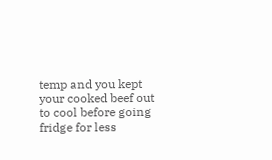temp and you kept your cooked beef out to cool before going fridge for less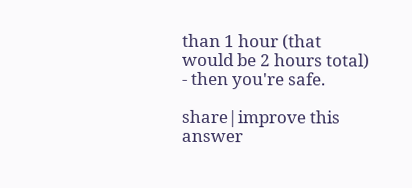than 1 hour (that would be 2 hours total) - then you're safe.

share|improve this answer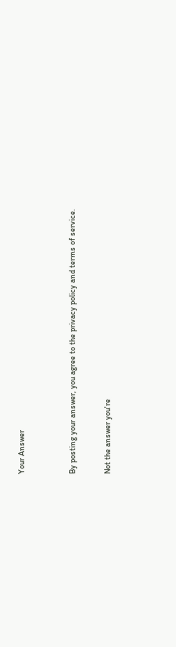Your Answer


By posting your answer, you agree to the privacy policy and terms of service.

Not the answer you're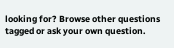looking for? Browse other questions tagged or ask your own question.